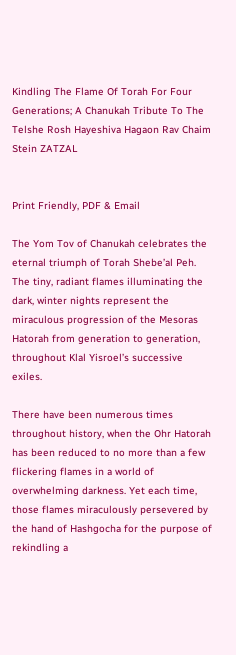Kindling The Flame Of Torah For Four Generations; A Chanukah Tribute To The Telshe Rosh Hayeshiva Hagaon Rav Chaim Stein ZATZAL


Print Friendly, PDF & Email

The Yom Tov of Chanukah celebrates the eternal triumph of Torah Shebe’al Peh. The tiny, radiant flames illuminating the dark, winter nights represent the miraculous progression of the Mesoras Hatorah from generation to generation, throughout Klal Yisroel’s successive exiles.

There have been numerous times throughout history, when the Ohr Hatorah has been reduced to no more than a few flickering flames in a world of overwhelming darkness. Yet each time, those flames miraculously persevered by the hand of Hashgocha for the purpose of rekindling a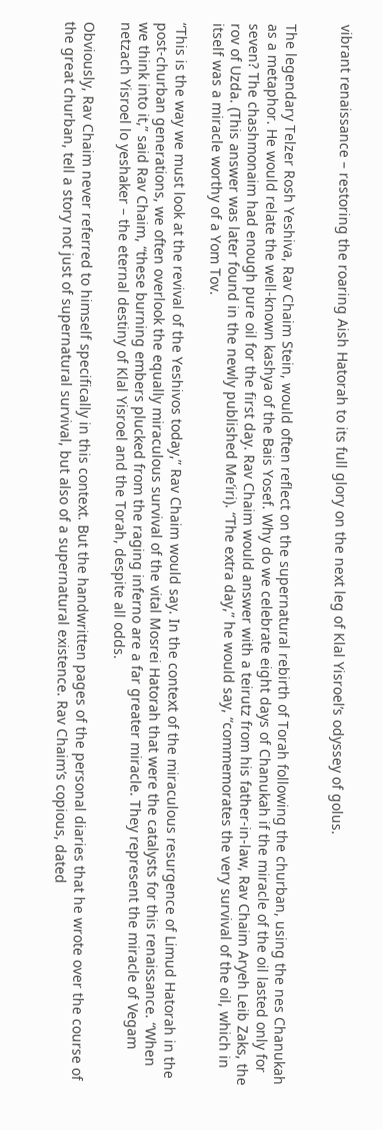vibrant renaissance – restoring the roaring Aish Hatorah to its full glory on the next leg of Klal Yisroel’s odyssey of golus.


The legendary Telzer Rosh Yeshiva, Rav Chaim Stein, would often reflect on the supernatural rebirth of Torah following the churban, using the nes Chanukah as a metaphor. He would relate the well-known kashya of the Bais Yosef. Why do we celebrate eight days of Chanukah if the miracle of the oil lasted only for seven? The chashmonaim had enough pure oil for the first day. Rav Chaim would answer with a teirutz from his father-in-law, Rav Chaim Aryeh Leib Zaks, the rov of Uzda. (This answer was later found in the newly published Me’iri). “The extra day,” he would say, “commemorates the very survival of the oil, which in itself was a miracle worthy of a Yom Tov.

“This is the way we must look at the revival of the Yeshivos today,” Rav Chaim would say. In the context of the miraculous resurgence of Limud Hatorah in the post-churban generations, we often overlook the equally miraculous survival of the vital Mosrei Hatorah that were the catalysts for this renaissance. “When we think into it,” said Rav Chaim, “these burning embers plucked from the raging inferno are a far greater miracle. They represent the miracle of Vegam netzach Yisroel lo yeshaker – the eternal destiny of Klal Yisroel and the Torah, despite all odds.

Obviously, Rav Chaim never referred to himself specifically in this context. But the handwritten pages of the personal diaries that he wrote over the course of the great churban, tell a story not just of supernatural survival, but also of a supernatural existence. Rav Chaim’s copious, dated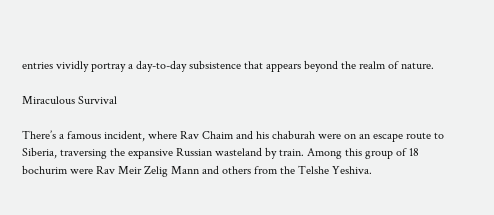entries vividly portray a day-to-day subsistence that appears beyond the realm of nature.

Miraculous Survival

There’s a famous incident, where Rav Chaim and his chaburah were on an escape route to Siberia, traversing the expansive Russian wasteland by train. Among this group of 18 bochurim were Rav Meir Zelig Mann and others from the Telshe Yeshiva.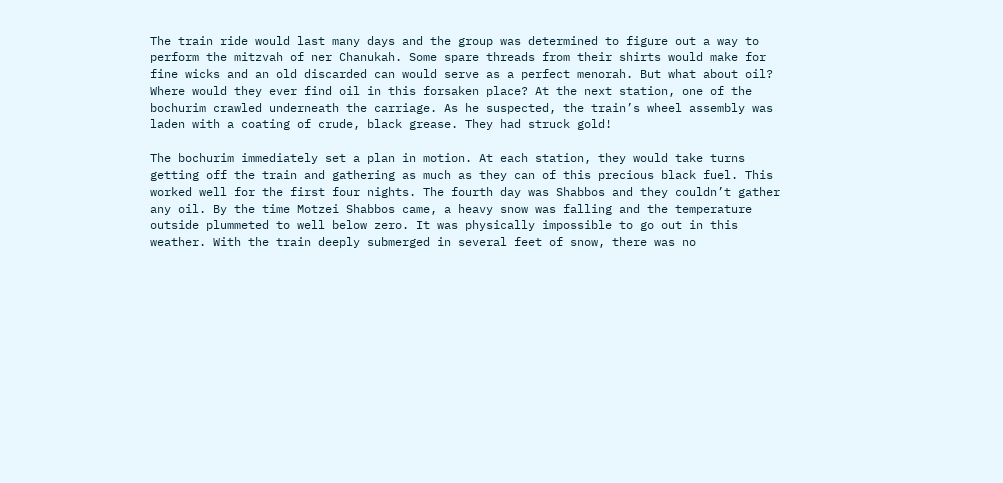The train ride would last many days and the group was determined to figure out a way to perform the mitzvah of ner Chanukah. Some spare threads from their shirts would make for fine wicks and an old discarded can would serve as a perfect menorah. But what about oil? Where would they ever find oil in this forsaken place? At the next station, one of the bochurim crawled underneath the carriage. As he suspected, the train’s wheel assembly was laden with a coating of crude, black grease. They had struck gold!

The bochurim immediately set a plan in motion. At each station, they would take turns getting off the train and gathering as much as they can of this precious black fuel. This worked well for the first four nights. The fourth day was Shabbos and they couldn’t gather any oil. By the time Motzei Shabbos came, a heavy snow was falling and the temperature outside plummeted to well below zero. It was physically impossible to go out in this weather. With the train deeply submerged in several feet of snow, there was no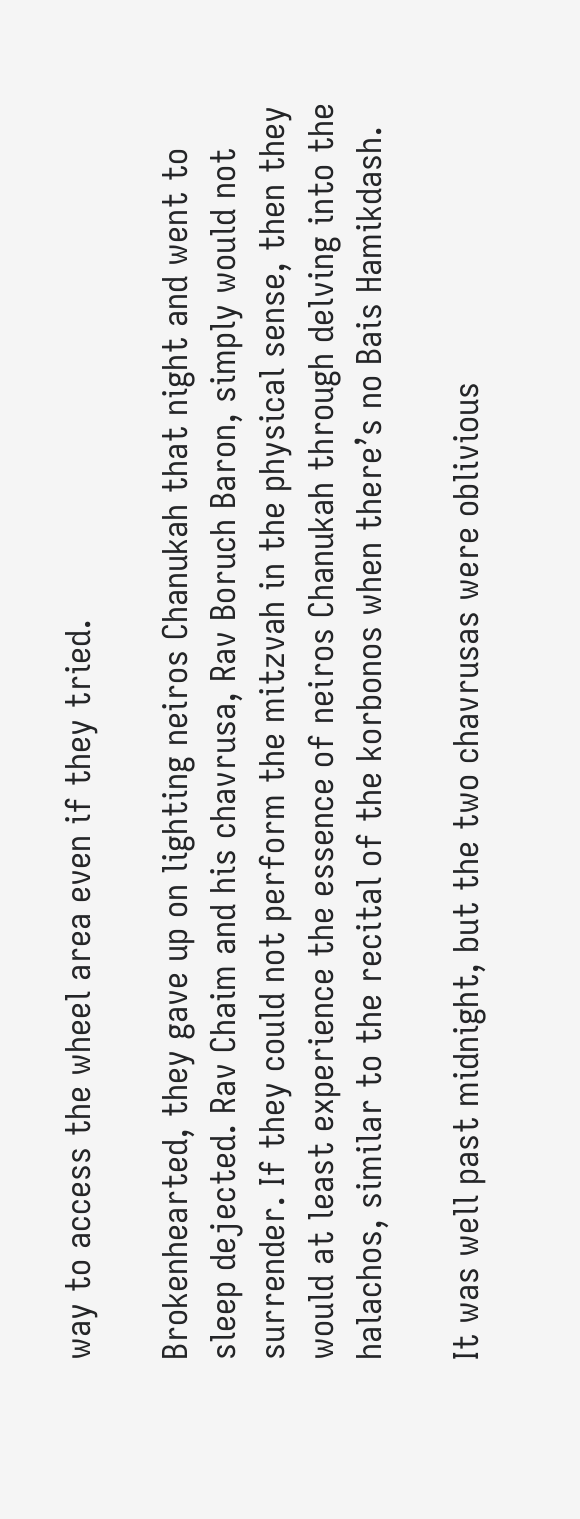way to access the wheel area even if they tried.

Brokenhearted, they gave up on lighting neiros Chanukah that night and went to sleep dejected. Rav Chaim and his chavrusa, Rav Boruch Baron, simply would not surrender. If they could not perform the mitzvah in the physical sense, then they would at least experience the essence of neiros Chanukah through delving into the halachos, similar to the recital of the korbonos when there’s no Bais Hamikdash.

It was well past midnight, but the two chavrusas were oblivious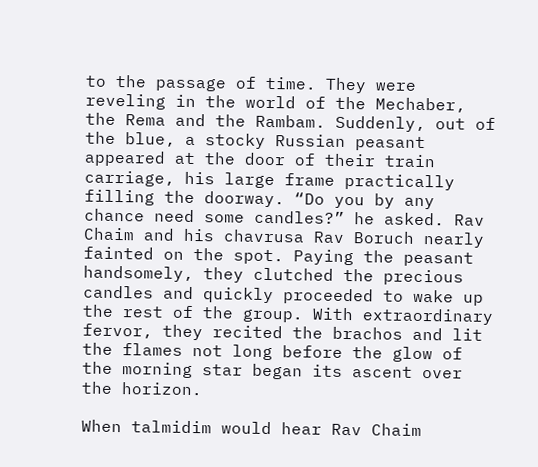to the passage of time. They were reveling in the world of the Mechaber, the Rema and the Rambam. Suddenly, out of the blue, a stocky Russian peasant appeared at the door of their train carriage, his large frame practically filling the doorway. “Do you by any chance need some candles?” he asked. Rav Chaim and his chavrusa Rav Boruch nearly fainted on the spot. Paying the peasant handsomely, they clutched the precious candles and quickly proceeded to wake up the rest of the group. With extraordinary fervor, they recited the brachos and lit the flames not long before the glow of the morning star began its ascent over the horizon.

When talmidim would hear Rav Chaim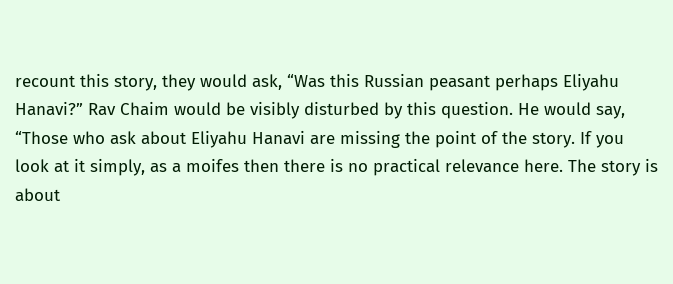recount this story, they would ask, “Was this Russian peasant perhaps Eliyahu Hanavi?” Rav Chaim would be visibly disturbed by this question. He would say, “Those who ask about Eliyahu Hanavi are missing the point of the story. If you look at it simply, as a moifes then there is no practical relevance here. The story is about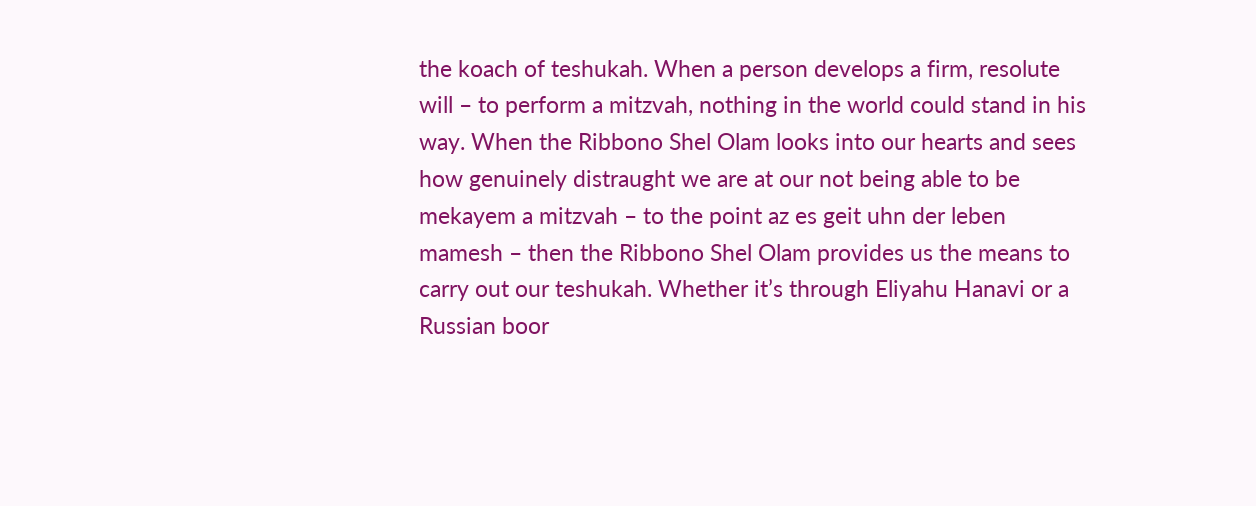the koach of teshukah. When a person develops a firm, resolute will – to perform a mitzvah, nothing in the world could stand in his way. When the Ribbono Shel Olam looks into our hearts and sees how genuinely distraught we are at our not being able to be mekayem a mitzvah – to the point az es geit uhn der leben mamesh – then the Ribbono Shel Olam provides us the means to carry out our teshukah. Whether it’s through Eliyahu Hanavi or a Russian boor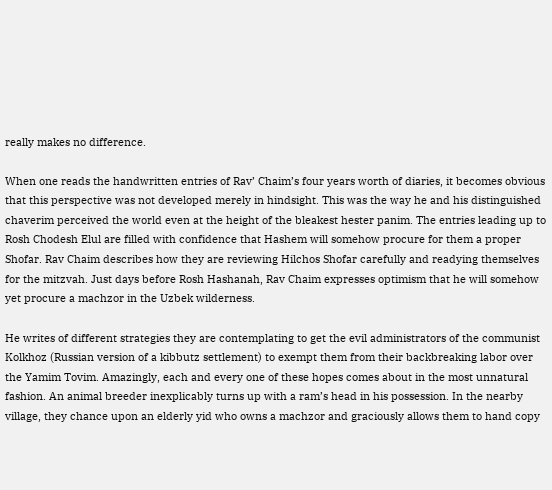really makes no difference.

When one reads the handwritten entries of Rav’ Chaim’s four years worth of diaries, it becomes obvious that this perspective was not developed merely in hindsight. This was the way he and his distinguished chaverim perceived the world even at the height of the bleakest hester panim. The entries leading up to Rosh Chodesh Elul are filled with confidence that Hashem will somehow procure for them a proper Shofar. Rav Chaim describes how they are reviewing Hilchos Shofar carefully and readying themselves for the mitzvah. Just days before Rosh Hashanah, Rav Chaim expresses optimism that he will somehow yet procure a machzor in the Uzbek wilderness.

He writes of different strategies they are contemplating to get the evil administrators of the communist Kolkhoz (Russian version of a kibbutz settlement) to exempt them from their backbreaking labor over the Yamim Tovim. Amazingly, each and every one of these hopes comes about in the most unnatural fashion. An animal breeder inexplicably turns up with a ram’s head in his possession. In the nearby village, they chance upon an elderly yid who owns a machzor and graciously allows them to hand copy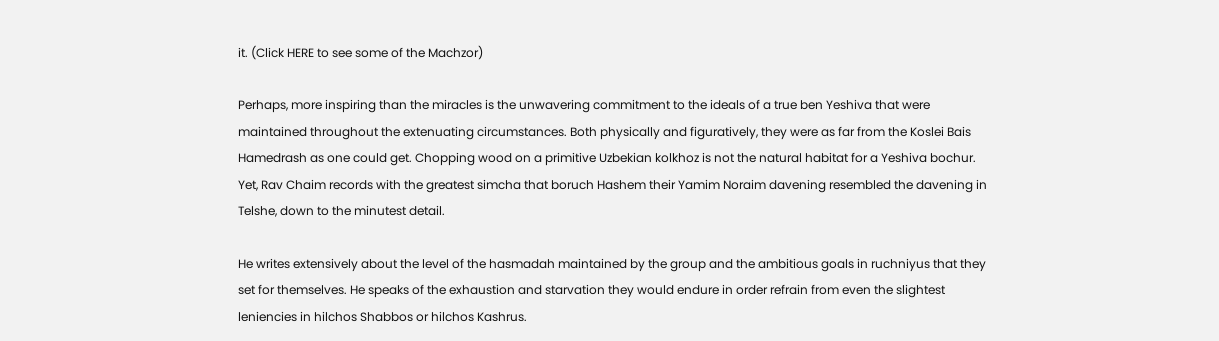it. (Click HERE to see some of the Machzor)

Perhaps, more inspiring than the miracles is the unwavering commitment to the ideals of a true ben Yeshiva that were maintained throughout the extenuating circumstances. Both physically and figuratively, they were as far from the Koslei Bais Hamedrash as one could get. Chopping wood on a primitive Uzbekian kolkhoz is not the natural habitat for a Yeshiva bochur. Yet, Rav Chaim records with the greatest simcha that boruch Hashem their Yamim Noraim davening resembled the davening in Telshe, down to the minutest detail.

He writes extensively about the level of the hasmadah maintained by the group and the ambitious goals in ruchniyus that they set for themselves. He speaks of the exhaustion and starvation they would endure in order refrain from even the slightest leniencies in hilchos Shabbos or hilchos Kashrus.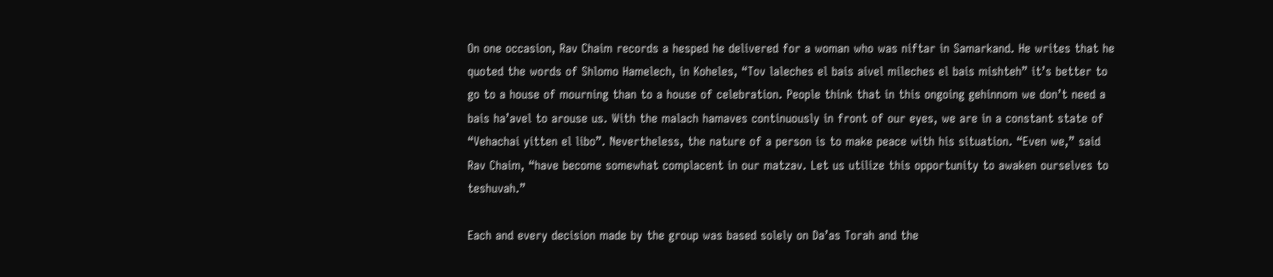On one occasion, Rav Chaim records a hesped he delivered for a woman who was niftar in Samarkand. He writes that he quoted the words of Shlomo Hamelech, in Koheles, “Tov laleches el bais aivel mileches el bais mishteh” it’s better to go to a house of mourning than to a house of celebration. People think that in this ongoing gehinnom we don’t need a bais ha’avel to arouse us. With the malach hamaves continuously in front of our eyes, we are in a constant state of “Vehachai yitten el libo”. Nevertheless, the nature of a person is to make peace with his situation. “Even we,” said Rav Chaim, “have become somewhat complacent in our matzav. Let us utilize this opportunity to awaken ourselves to teshuvah.”

Each and every decision made by the group was based solely on Da’as Torah and the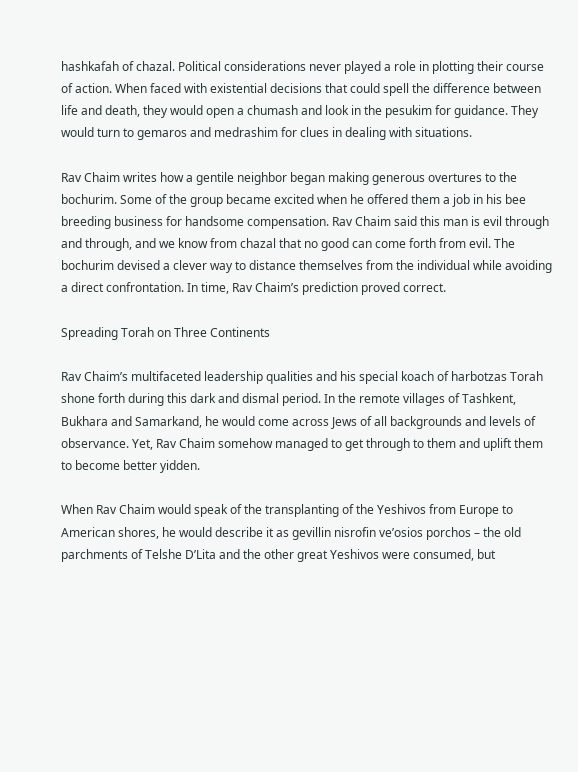hashkafah of chazal. Political considerations never played a role in plotting their course of action. When faced with existential decisions that could spell the difference between life and death, they would open a chumash and look in the pesukim for guidance. They would turn to gemaros and medrashim for clues in dealing with situations.

Rav Chaim writes how a gentile neighbor began making generous overtures to the bochurim. Some of the group became excited when he offered them a job in his bee breeding business for handsome compensation. Rav Chaim said this man is evil through and through, and we know from chazal that no good can come forth from evil. The bochurim devised a clever way to distance themselves from the individual while avoiding a direct confrontation. In time, Rav Chaim’s prediction proved correct.

Spreading Torah on Three Continents

Rav Chaim’s multifaceted leadership qualities and his special koach of harbotzas Torah shone forth during this dark and dismal period. In the remote villages of Tashkent, Bukhara and Samarkand, he would come across Jews of all backgrounds and levels of observance. Yet, Rav Chaim somehow managed to get through to them and uplift them to become better yidden.

When Rav Chaim would speak of the transplanting of the Yeshivos from Europe to American shores, he would describe it as gevillin nisrofin ve’osios porchos – the old parchments of Telshe D’Lita and the other great Yeshivos were consumed, but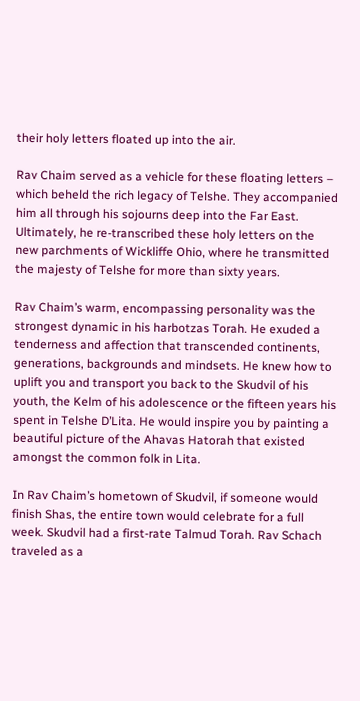their holy letters floated up into the air.

Rav Chaim served as a vehicle for these floating letters – which beheld the rich legacy of Telshe. They accompanied him all through his sojourns deep into the Far East. Ultimately, he re-transcribed these holy letters on the new parchments of Wickliffe Ohio, where he transmitted the majesty of Telshe for more than sixty years.

Rav Chaim’s warm, encompassing personality was the strongest dynamic in his harbotzas Torah. He exuded a tenderness and affection that transcended continents, generations, backgrounds and mindsets. He knew how to uplift you and transport you back to the Skudvil of his youth, the Kelm of his adolescence or the fifteen years his spent in Telshe D’Lita. He would inspire you by painting a beautiful picture of the Ahavas Hatorah that existed amongst the common folk in Lita.

In Rav Chaim’s hometown of Skudvil, if someone would finish Shas, the entire town would celebrate for a full week. Skudvil had a first-rate Talmud Torah. Rav Schach traveled as a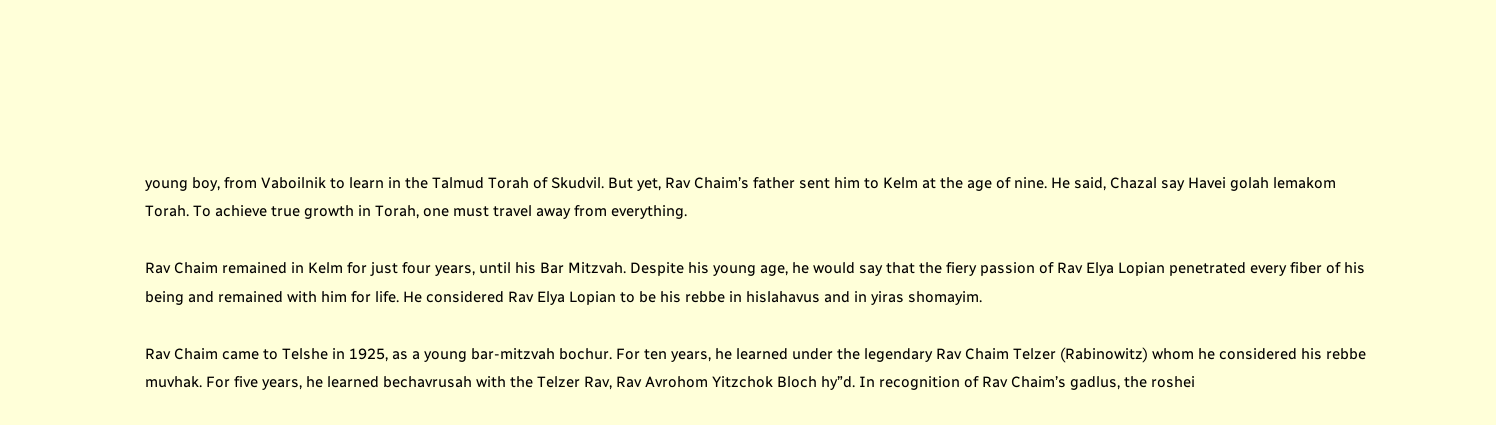young boy, from Vaboilnik to learn in the Talmud Torah of Skudvil. But yet, Rav Chaim’s father sent him to Kelm at the age of nine. He said, Chazal say Havei golah lemakom Torah. To achieve true growth in Torah, one must travel away from everything.

Rav Chaim remained in Kelm for just four years, until his Bar Mitzvah. Despite his young age, he would say that the fiery passion of Rav Elya Lopian penetrated every fiber of his being and remained with him for life. He considered Rav Elya Lopian to be his rebbe in hislahavus and in yiras shomayim.

Rav Chaim came to Telshe in 1925, as a young bar-mitzvah bochur. For ten years, he learned under the legendary Rav Chaim Telzer (Rabinowitz) whom he considered his rebbe muvhak. For five years, he learned bechavrusah with the Telzer Rav, Rav Avrohom Yitzchok Bloch hy”d. In recognition of Rav Chaim’s gadlus, the roshei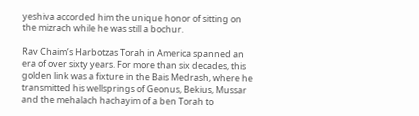yeshiva accorded him the unique honor of sitting on the mizrach while he was still a bochur.

Rav Chaim’s Harbotzas Torah in America spanned an era of over sixty years. For more than six decades, this golden link was a fixture in the Bais Medrash, where he transmitted his wellsprings of Geonus, Bekius, Mussar and the mehalach hachayim of a ben Torah to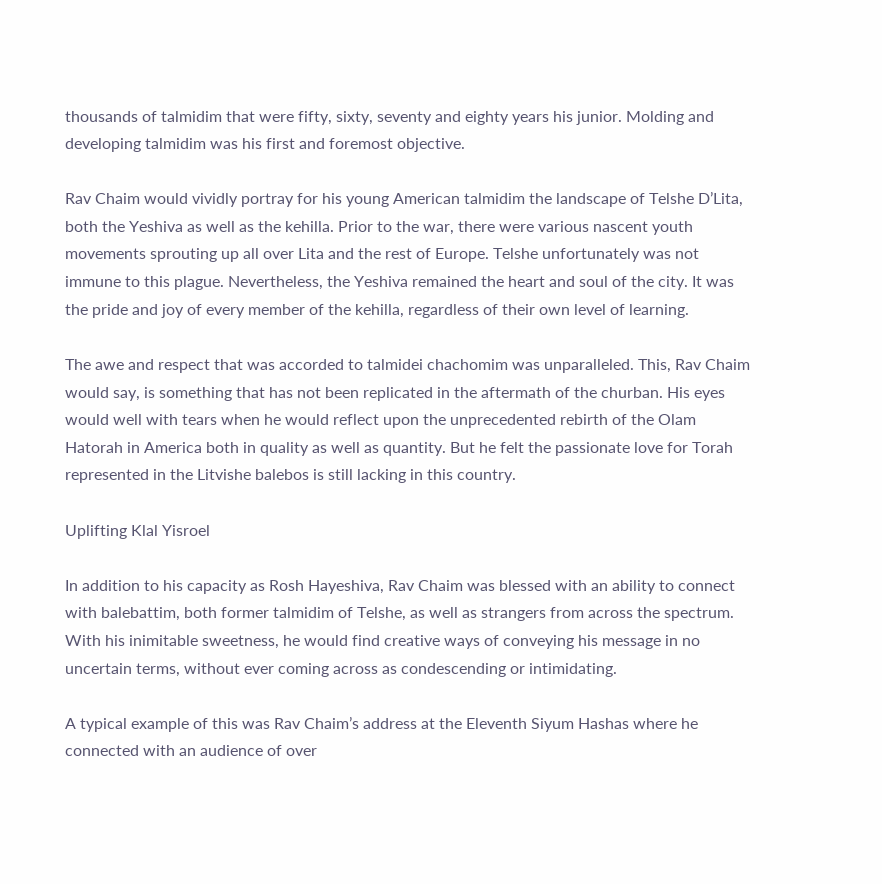thousands of talmidim that were fifty, sixty, seventy and eighty years his junior. Molding and developing talmidim was his first and foremost objective.

Rav Chaim would vividly portray for his young American talmidim the landscape of Telshe D’Lita, both the Yeshiva as well as the kehilla. Prior to the war, there were various nascent youth movements sprouting up all over Lita and the rest of Europe. Telshe unfortunately was not immune to this plague. Nevertheless, the Yeshiva remained the heart and soul of the city. It was the pride and joy of every member of the kehilla, regardless of their own level of learning.

The awe and respect that was accorded to talmidei chachomim was unparalleled. This, Rav Chaim would say, is something that has not been replicated in the aftermath of the churban. His eyes would well with tears when he would reflect upon the unprecedented rebirth of the Olam Hatorah in America both in quality as well as quantity. But he felt the passionate love for Torah represented in the Litvishe balebos is still lacking in this country.

Uplifting Klal Yisroel

In addition to his capacity as Rosh Hayeshiva, Rav Chaim was blessed with an ability to connect with balebattim, both former talmidim of Telshe, as well as strangers from across the spectrum. With his inimitable sweetness, he would find creative ways of conveying his message in no uncertain terms, without ever coming across as condescending or intimidating.

A typical example of this was Rav Chaim’s address at the Eleventh Siyum Hashas where he connected with an audience of over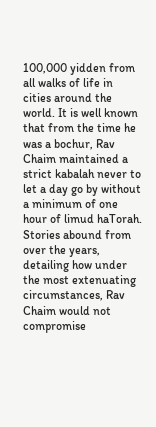100,000 yidden from all walks of life in cities around the world. It is well known that from the time he was a bochur, Rav Chaim maintained a strict kabalah never to let a day go by without a minimum of one hour of limud haTorah. Stories abound from over the years, detailing how under the most extenuating circumstances, Rav Chaim would not compromise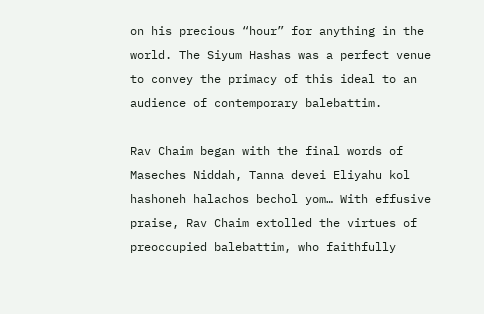on his precious “hour” for anything in the world. The Siyum Hashas was a perfect venue to convey the primacy of this ideal to an audience of contemporary balebattim.

Rav Chaim began with the final words of Maseches Niddah, Tanna devei Eliyahu kol hashoneh halachos bechol yom… With effusive praise, Rav Chaim extolled the virtues of preoccupied balebattim, who faithfully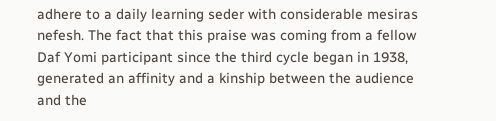adhere to a daily learning seder with considerable mesiras nefesh. The fact that this praise was coming from a fellow Daf Yomi participant since the third cycle began in 1938, generated an affinity and a kinship between the audience and the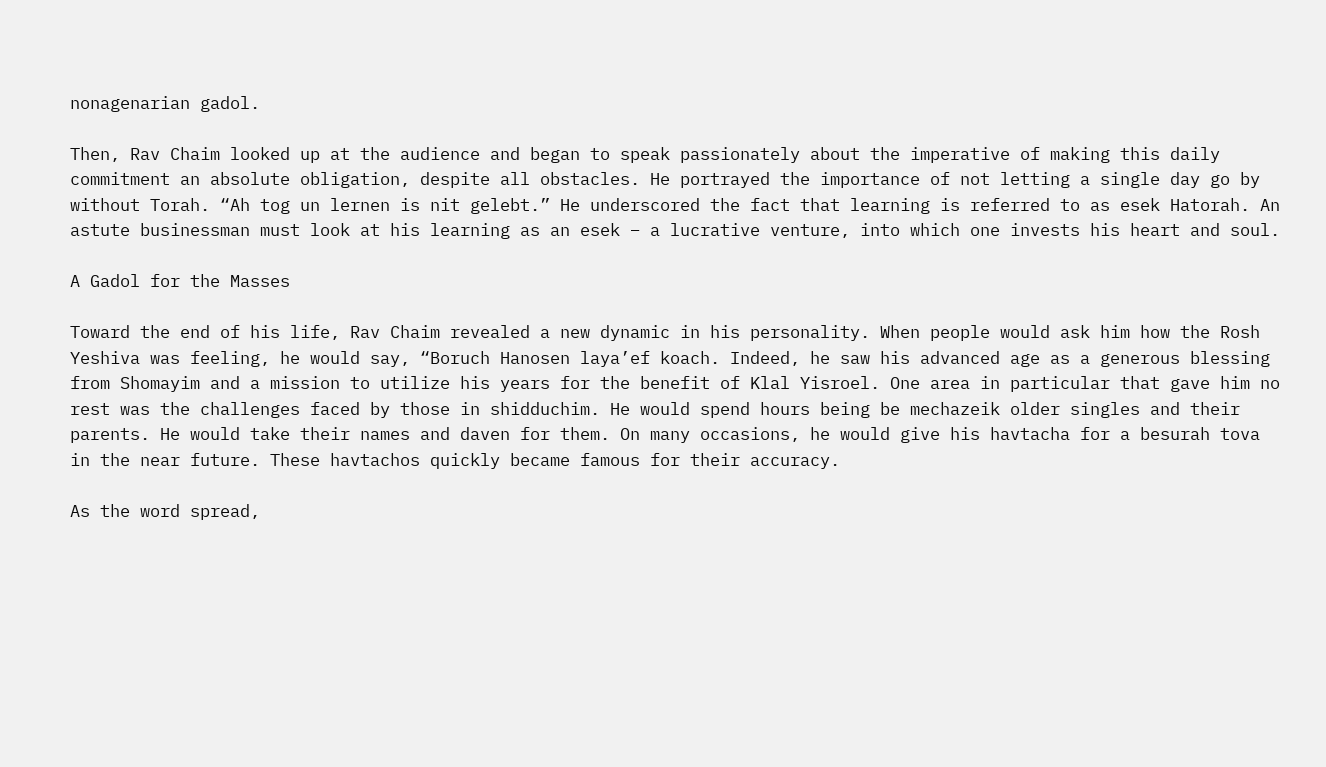nonagenarian gadol.

Then, Rav Chaim looked up at the audience and began to speak passionately about the imperative of making this daily commitment an absolute obligation, despite all obstacles. He portrayed the importance of not letting a single day go by without Torah. “Ah tog un lernen is nit gelebt.” He underscored the fact that learning is referred to as esek Hatorah. An astute businessman must look at his learning as an esek – a lucrative venture, into which one invests his heart and soul.

A Gadol for the Masses

Toward the end of his life, Rav Chaim revealed a new dynamic in his personality. When people would ask him how the Rosh Yeshiva was feeling, he would say, “Boruch Hanosen laya’ef koach. Indeed, he saw his advanced age as a generous blessing from Shomayim and a mission to utilize his years for the benefit of Klal Yisroel. One area in particular that gave him no rest was the challenges faced by those in shidduchim. He would spend hours being be mechazeik older singles and their parents. He would take their names and daven for them. On many occasions, he would give his havtacha for a besurah tova in the near future. These havtachos quickly became famous for their accuracy.

As the word spread,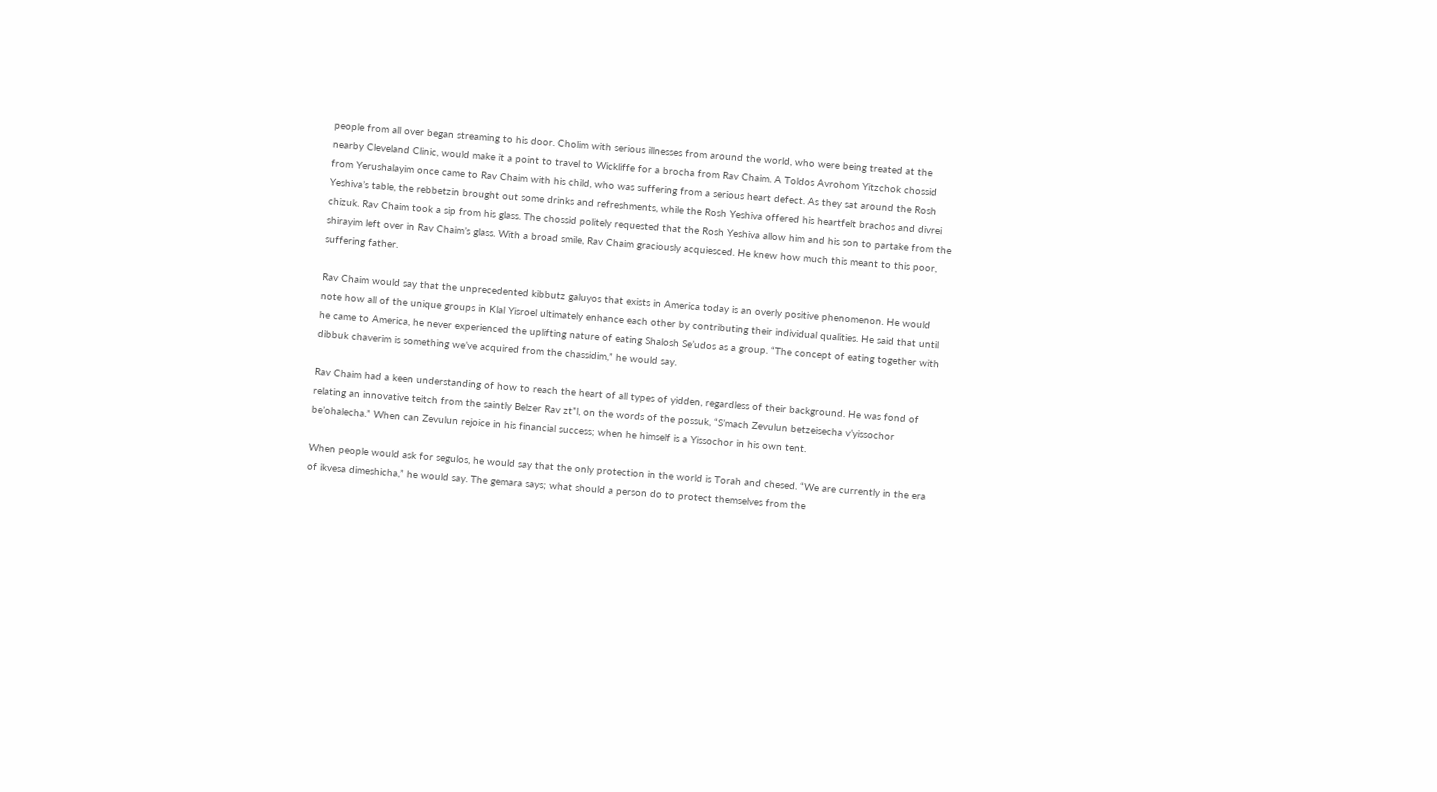people from all over began streaming to his door. Cholim with serious illnesses from around the world, who were being treated at the nearby Cleveland Clinic, would make it a point to travel to Wickliffe for a brocha from Rav Chaim. A Toldos Avrohom Yitzchok chossid from Yerushalayim once came to Rav Chaim with his child, who was suffering from a serious heart defect. As they sat around the Rosh Yeshiva’s table, the rebbetzin brought out some drinks and refreshments, while the Rosh Yeshiva offered his heartfelt brachos and divrei chizuk. Rav Chaim took a sip from his glass. The chossid politely requested that the Rosh Yeshiva allow him and his son to partake from the shirayim left over in Rav Chaim’s glass. With a broad smile, Rav Chaim graciously acquiesced. He knew how much this meant to this poor, suffering father.

Rav Chaim would say that the unprecedented kibbutz galuyos that exists in America today is an overly positive phenomenon. He would note how all of the unique groups in Klal Yisroel ultimately enhance each other by contributing their individual qualities. He said that until he came to America, he never experienced the uplifting nature of eating Shalosh Se’udos as a group. “The concept of eating together with dibbuk chaverim is something we’ve acquired from the chassidim,” he would say.

Rav Chaim had a keen understanding of how to reach the heart of all types of yidden, regardless of their background. He was fond of relating an innovative teitch from the saintly Belzer Rav zt”l, on the words of the possuk, “S’mach Zevulun betzeisecha v’yissochor be’ohalecha.” When can Zevulun rejoice in his financial success; when he himself is a Yissochor in his own tent.

When people would ask for segulos, he would say that the only protection in the world is Torah and chesed. “We are currently in the era of ikvesa dimeshicha,” he would say. The gemara says; what should a person do to protect themselves from the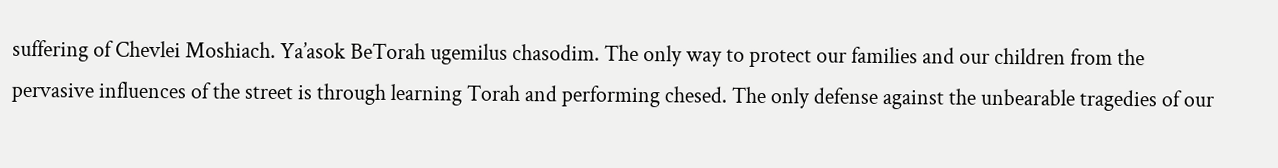suffering of Chevlei Moshiach. Ya’asok BeTorah ugemilus chasodim. The only way to protect our families and our children from the pervasive influences of the street is through learning Torah and performing chesed. The only defense against the unbearable tragedies of our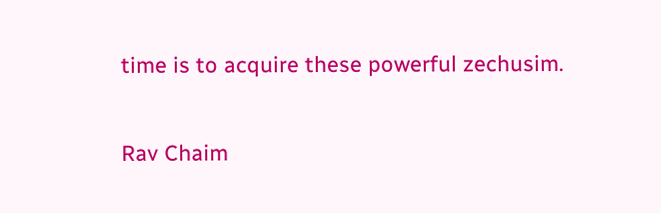time is to acquire these powerful zechusim.

Rav Chaim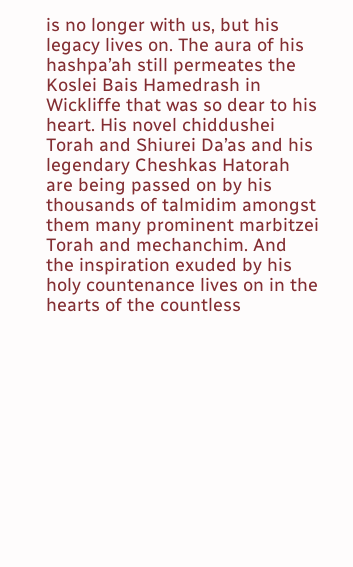is no longer with us, but his legacy lives on. The aura of his hashpa’ah still permeates the Koslei Bais Hamedrash in Wickliffe that was so dear to his heart. His novel chiddushei Torah and Shiurei Da’as and his legendary Cheshkas Hatorah are being passed on by his thousands of talmidim amongst them many prominent marbitzei Torah and mechanchim. And the inspiration exuded by his holy countenance lives on in the hearts of the countless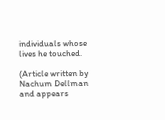individuals whose lives he touched.

(Article written by Nachum Dellman and appears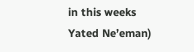in this weeks Yated Ne’eman)